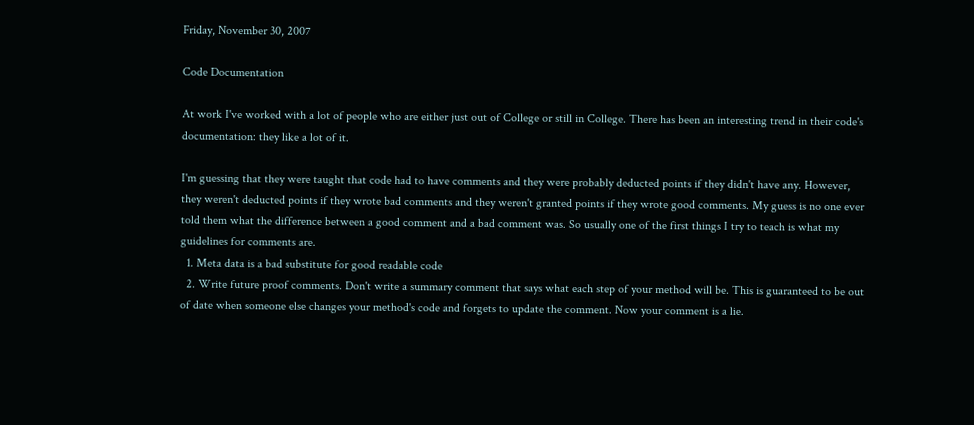Friday, November 30, 2007

Code Documentation

At work I've worked with a lot of people who are either just out of College or still in College. There has been an interesting trend in their code's documentation: they like a lot of it.

I'm guessing that they were taught that code had to have comments and they were probably deducted points if they didn't have any. However, they weren't deducted points if they wrote bad comments and they weren't granted points if they wrote good comments. My guess is no one ever told them what the difference between a good comment and a bad comment was. So usually one of the first things I try to teach is what my guidelines for comments are.
  1. Meta data is a bad substitute for good readable code
  2. Write future proof comments. Don't write a summary comment that says what each step of your method will be. This is guaranteed to be out of date when someone else changes your method's code and forgets to update the comment. Now your comment is a lie.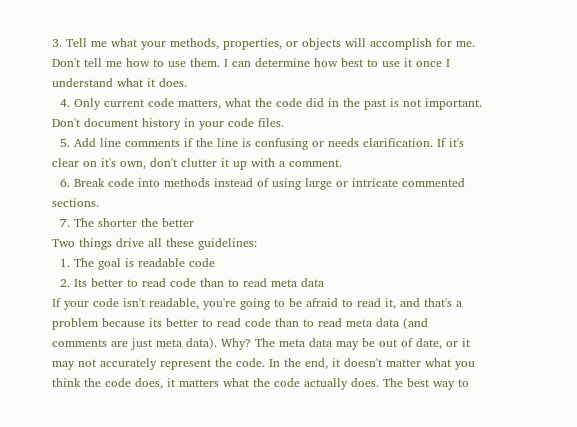3. Tell me what your methods, properties, or objects will accomplish for me. Don't tell me how to use them. I can determine how best to use it once I understand what it does.
  4. Only current code matters, what the code did in the past is not important. Don't document history in your code files.
  5. Add line comments if the line is confusing or needs clarification. If it's clear on it's own, don't clutter it up with a comment.
  6. Break code into methods instead of using large or intricate commented sections.
  7. The shorter the better
Two things drive all these guidelines:
  1. The goal is readable code
  2. Its better to read code than to read meta data
If your code isn't readable, you're going to be afraid to read it, and that's a problem because its better to read code than to read meta data (and comments are just meta data). Why? The meta data may be out of date, or it may not accurately represent the code. In the end, it doesn't matter what you think the code does, it matters what the code actually does. The best way to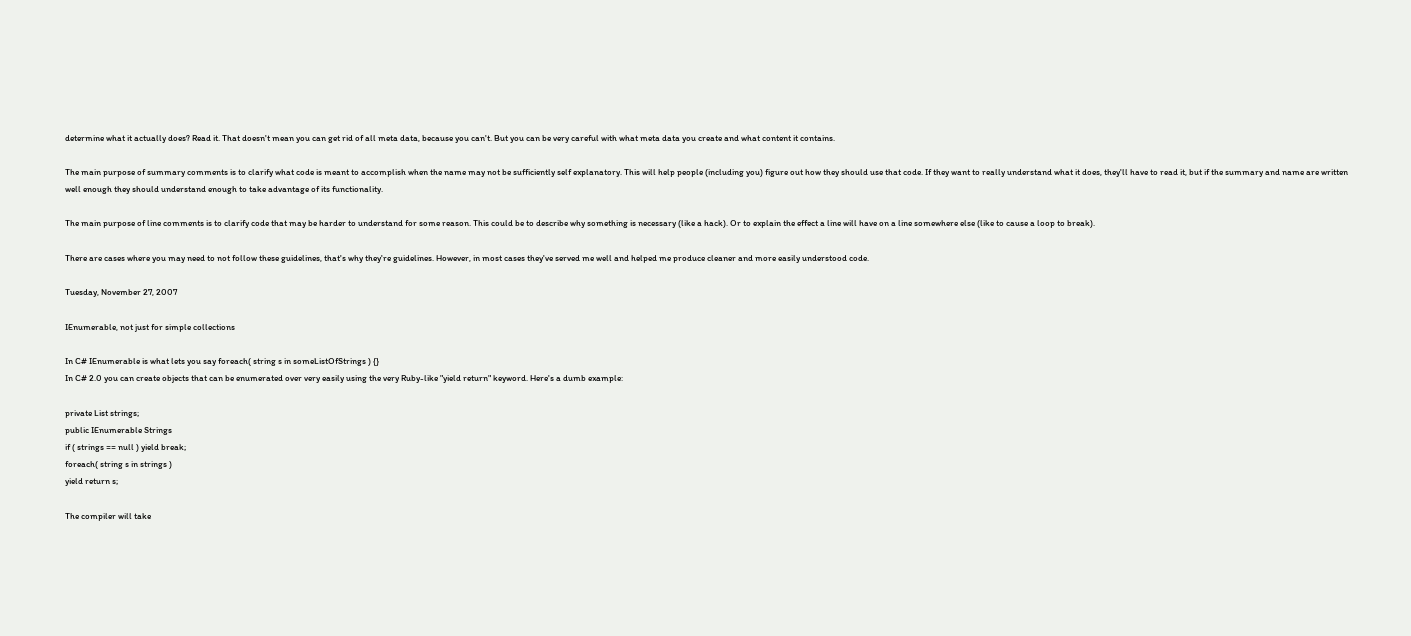determine what it actually does? Read it. That doesn't mean you can get rid of all meta data, because you can't. But you can be very careful with what meta data you create and what content it contains.

The main purpose of summary comments is to clarify what code is meant to accomplish when the name may not be sufficiently self explanatory. This will help people (including you) figure out how they should use that code. If they want to really understand what it does, they'll have to read it, but if the summary and name are written well enough they should understand enough to take advantage of its functionality.

The main purpose of line comments is to clarify code that may be harder to understand for some reason. This could be to describe why something is necessary (like a hack). Or to explain the effect a line will have on a line somewhere else (like to cause a loop to break).

There are cases where you may need to not follow these guidelines, that's why they're guidelines. However, in most cases they've served me well and helped me produce cleaner and more easily understood code.

Tuesday, November 27, 2007

IEnumerable, not just for simple collections

In C# IEnumerable is what lets you say foreach( string s in someListOfStrings ) {}
In C# 2.0 you can create objects that can be enumerated over very easily using the very Ruby-like "yield return" keyword. Here's a dumb example:

private List strings;
public IEnumerable Strings
if ( strings == null ) yield break;
foreach( string s in strings )
yield return s;

The compiler will take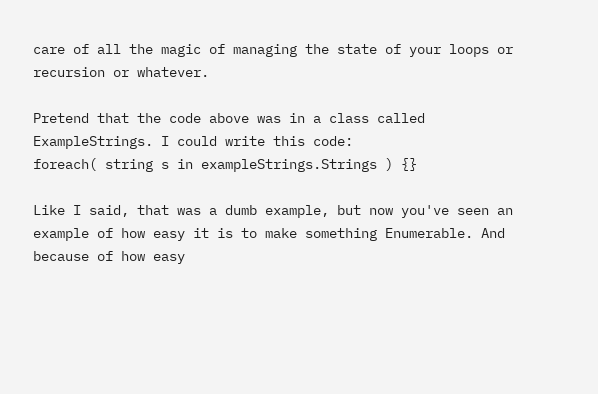care of all the magic of managing the state of your loops or recursion or whatever.

Pretend that the code above was in a class called ExampleStrings. I could write this code:
foreach( string s in exampleStrings.Strings ) {}

Like I said, that was a dumb example, but now you've seen an example of how easy it is to make something Enumerable. And because of how easy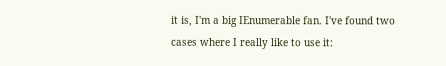it is, I'm a big IEnumerable fan. I've found two cases where I really like to use it: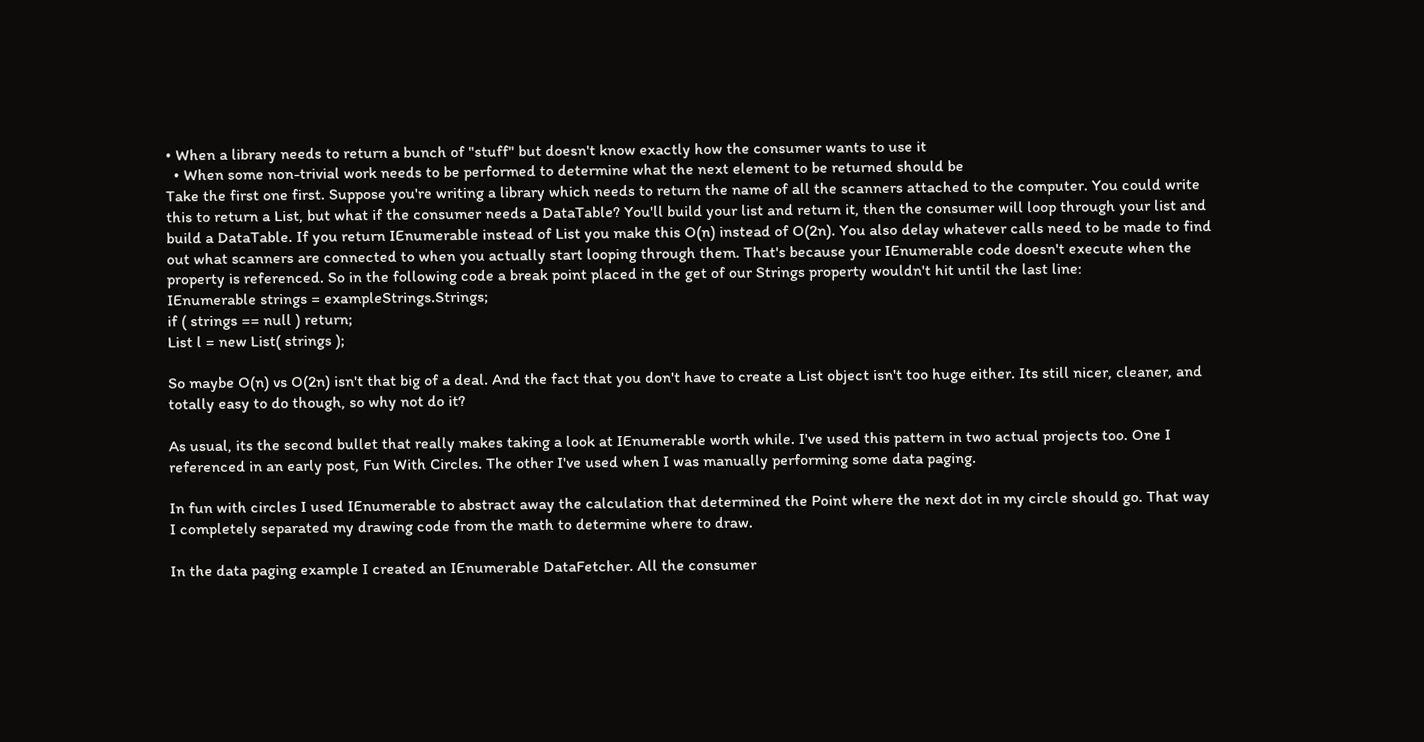• When a library needs to return a bunch of "stuff" but doesn't know exactly how the consumer wants to use it
  • When some non-trivial work needs to be performed to determine what the next element to be returned should be
Take the first one first. Suppose you're writing a library which needs to return the name of all the scanners attached to the computer. You could write this to return a List, but what if the consumer needs a DataTable? You'll build your list and return it, then the consumer will loop through your list and build a DataTable. If you return IEnumerable instead of List you make this O(n) instead of O(2n). You also delay whatever calls need to be made to find out what scanners are connected to when you actually start looping through them. That's because your IEnumerable code doesn't execute when the property is referenced. So in the following code a break point placed in the get of our Strings property wouldn't hit until the last line:
IEnumerable strings = exampleStrings.Strings;
if ( strings == null ) return;
List l = new List( strings );

So maybe O(n) vs O(2n) isn't that big of a deal. And the fact that you don't have to create a List object isn't too huge either. Its still nicer, cleaner, and totally easy to do though, so why not do it?

As usual, its the second bullet that really makes taking a look at IEnumerable worth while. I've used this pattern in two actual projects too. One I referenced in an early post, Fun With Circles. The other I've used when I was manually performing some data paging.

In fun with circles I used IEnumerable to abstract away the calculation that determined the Point where the next dot in my circle should go. That way I completely separated my drawing code from the math to determine where to draw.

In the data paging example I created an IEnumerable DataFetcher. All the consumer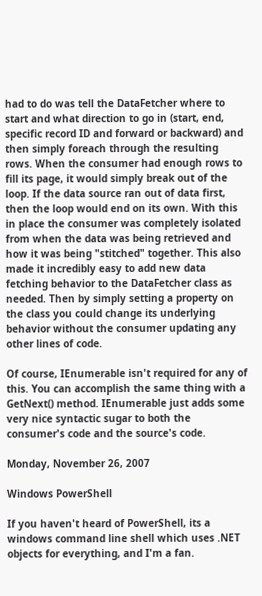had to do was tell the DataFetcher where to start and what direction to go in (start, end, specific record ID and forward or backward) and then simply foreach through the resulting rows. When the consumer had enough rows to fill its page, it would simply break out of the loop. If the data source ran out of data first, then the loop would end on its own. With this in place the consumer was completely isolated from when the data was being retrieved and how it was being "stitched" together. This also made it incredibly easy to add new data fetching behavior to the DataFetcher class as needed. Then by simply setting a property on the class you could change its underlying behavior without the consumer updating any other lines of code.

Of course, IEnumerable isn't required for any of this. You can accomplish the same thing with a GetNext() method. IEnumerable just adds some very nice syntactic sugar to both the consumer's code and the source's code.

Monday, November 26, 2007

Windows PowerShell

If you haven't heard of PowerShell, its a windows command line shell which uses .NET objects for everything, and I'm a fan.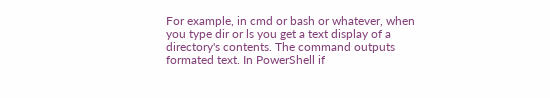For example, in cmd or bash or whatever, when you type dir or ls you get a text display of a directory's contents. The command outputs formated text. In PowerShell if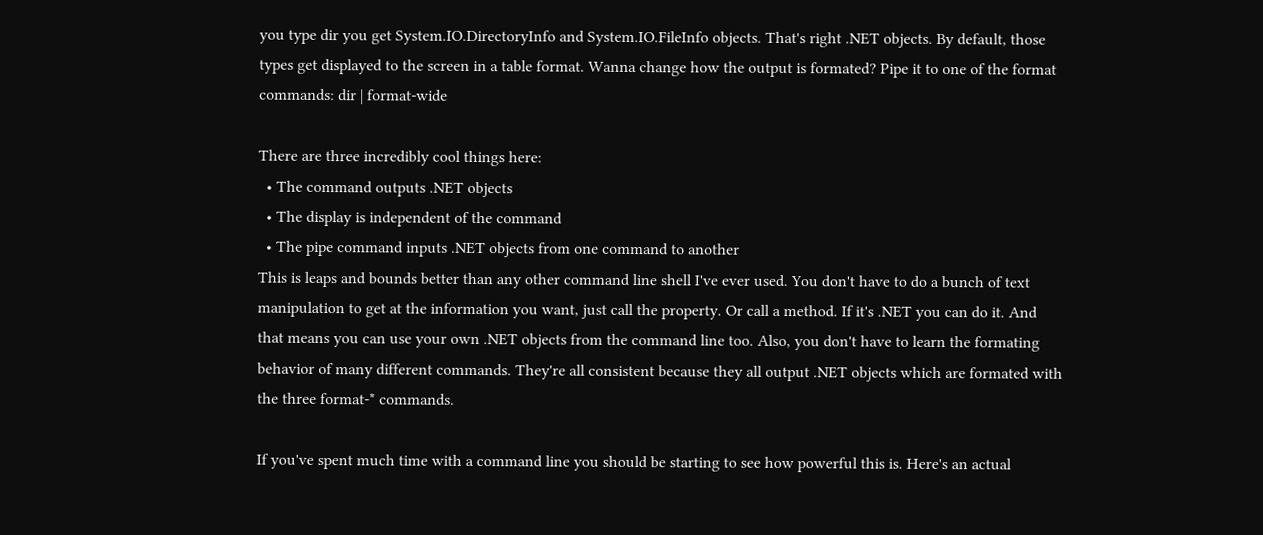you type dir you get System.IO.DirectoryInfo and System.IO.FileInfo objects. That's right .NET objects. By default, those types get displayed to the screen in a table format. Wanna change how the output is formated? Pipe it to one of the format commands: dir | format-wide

There are three incredibly cool things here:
  • The command outputs .NET objects
  • The display is independent of the command
  • The pipe command inputs .NET objects from one command to another
This is leaps and bounds better than any other command line shell I've ever used. You don't have to do a bunch of text manipulation to get at the information you want, just call the property. Or call a method. If it's .NET you can do it. And that means you can use your own .NET objects from the command line too. Also, you don't have to learn the formating behavior of many different commands. They're all consistent because they all output .NET objects which are formated with the three format-* commands.

If you've spent much time with a command line you should be starting to see how powerful this is. Here's an actual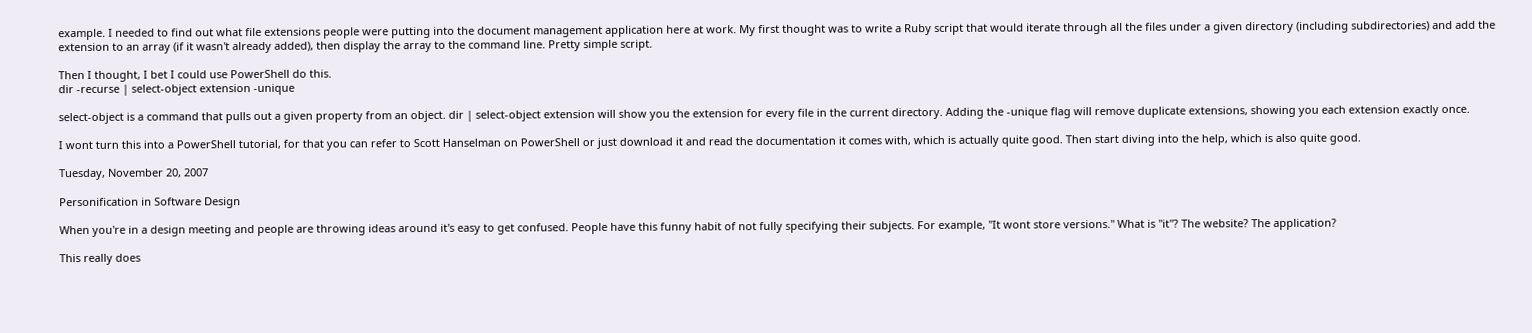example. I needed to find out what file extensions people were putting into the document management application here at work. My first thought was to write a Ruby script that would iterate through all the files under a given directory (including subdirectories) and add the extension to an array (if it wasn't already added), then display the array to the command line. Pretty simple script.

Then I thought, I bet I could use PowerShell do this.
dir -recurse | select-object extension -unique

select-object is a command that pulls out a given property from an object. dir | select-object extension will show you the extension for every file in the current directory. Adding the -unique flag will remove duplicate extensions, showing you each extension exactly once.

I wont turn this into a PowerShell tutorial, for that you can refer to Scott Hanselman on PowerShell or just download it and read the documentation it comes with, which is actually quite good. Then start diving into the help, which is also quite good.

Tuesday, November 20, 2007

Personification in Software Design

When you're in a design meeting and people are throwing ideas around it's easy to get confused. People have this funny habit of not fully specifying their subjects. For example, "It wont store versions." What is "it"? The website? The application?

This really does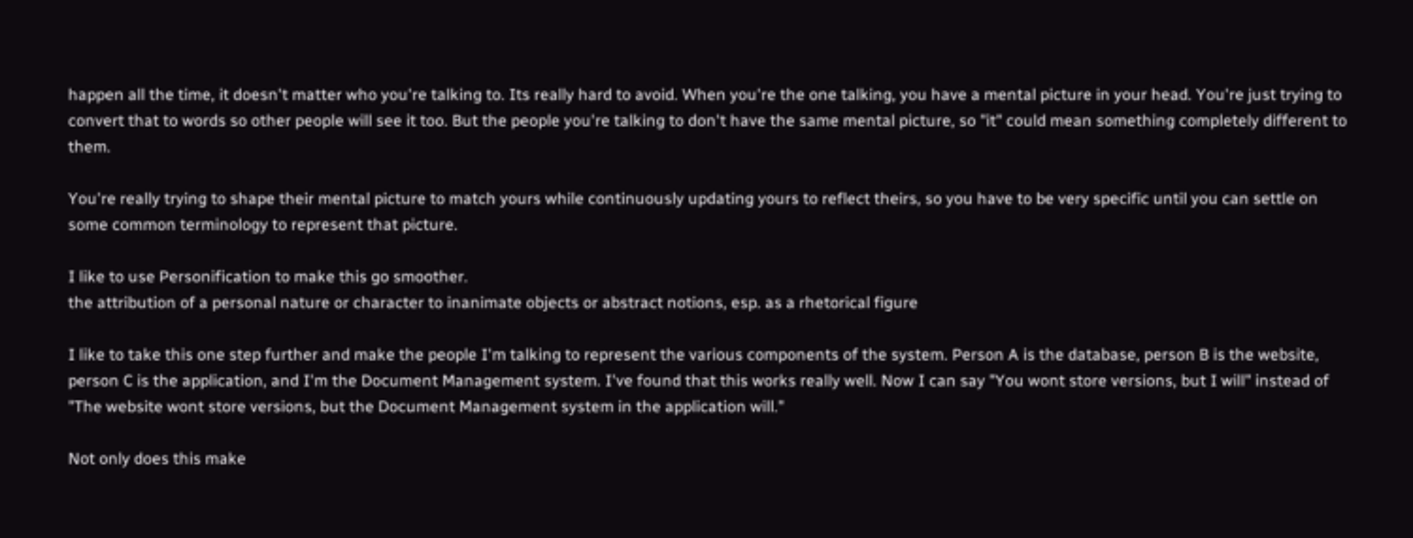happen all the time, it doesn't matter who you're talking to. Its really hard to avoid. When you're the one talking, you have a mental picture in your head. You're just trying to convert that to words so other people will see it too. But the people you're talking to don't have the same mental picture, so "it" could mean something completely different to them.

You're really trying to shape their mental picture to match yours while continuously updating yours to reflect theirs, so you have to be very specific until you can settle on some common terminology to represent that picture.

I like to use Personification to make this go smoother.
the attribution of a personal nature or character to inanimate objects or abstract notions, esp. as a rhetorical figure

I like to take this one step further and make the people I'm talking to represent the various components of the system. Person A is the database, person B is the website, person C is the application, and I'm the Document Management system. I've found that this works really well. Now I can say "You wont store versions, but I will" instead of "The website wont store versions, but the Document Management system in the application will."

Not only does this make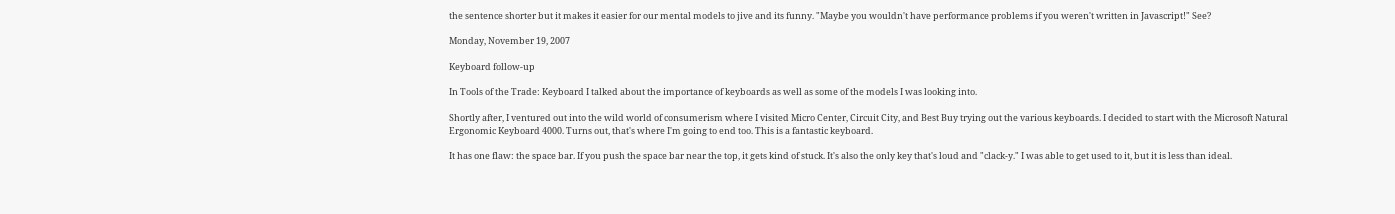the sentence shorter but it makes it easier for our mental models to jive and its funny. "Maybe you wouldn't have performance problems if you weren't written in Javascript!" See?

Monday, November 19, 2007

Keyboard follow-up

In Tools of the Trade: Keyboard I talked about the importance of keyboards as well as some of the models I was looking into.

Shortly after, I ventured out into the wild world of consumerism where I visited Micro Center, Circuit City, and Best Buy trying out the various keyboards. I decided to start with the Microsoft Natural Ergonomic Keyboard 4000. Turns out, that's where I'm going to end too. This is a fantastic keyboard.

It has one flaw: the space bar. If you push the space bar near the top, it gets kind of stuck. It's also the only key that's loud and "clack-y." I was able to get used to it, but it is less than ideal.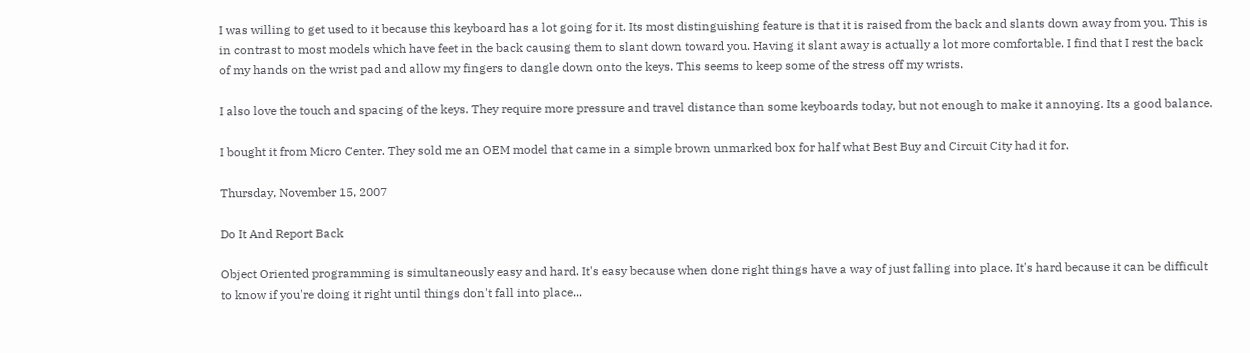I was willing to get used to it because this keyboard has a lot going for it. Its most distinguishing feature is that it is raised from the back and slants down away from you. This is in contrast to most models which have feet in the back causing them to slant down toward you. Having it slant away is actually a lot more comfortable. I find that I rest the back of my hands on the wrist pad and allow my fingers to dangle down onto the keys. This seems to keep some of the stress off my wrists.

I also love the touch and spacing of the keys. They require more pressure and travel distance than some keyboards today, but not enough to make it annoying. Its a good balance.

I bought it from Micro Center. They sold me an OEM model that came in a simple brown unmarked box for half what Best Buy and Circuit City had it for.

Thursday, November 15, 2007

Do It And Report Back

Object Oriented programming is simultaneously easy and hard. It's easy because when done right things have a way of just falling into place. It's hard because it can be difficult to know if you're doing it right until things don't fall into place...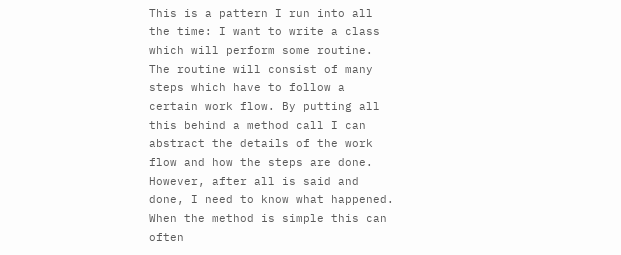This is a pattern I run into all the time: I want to write a class which will perform some routine. The routine will consist of many steps which have to follow a certain work flow. By putting all this behind a method call I can abstract the details of the work flow and how the steps are done. However, after all is said and done, I need to know what happened. When the method is simple this can often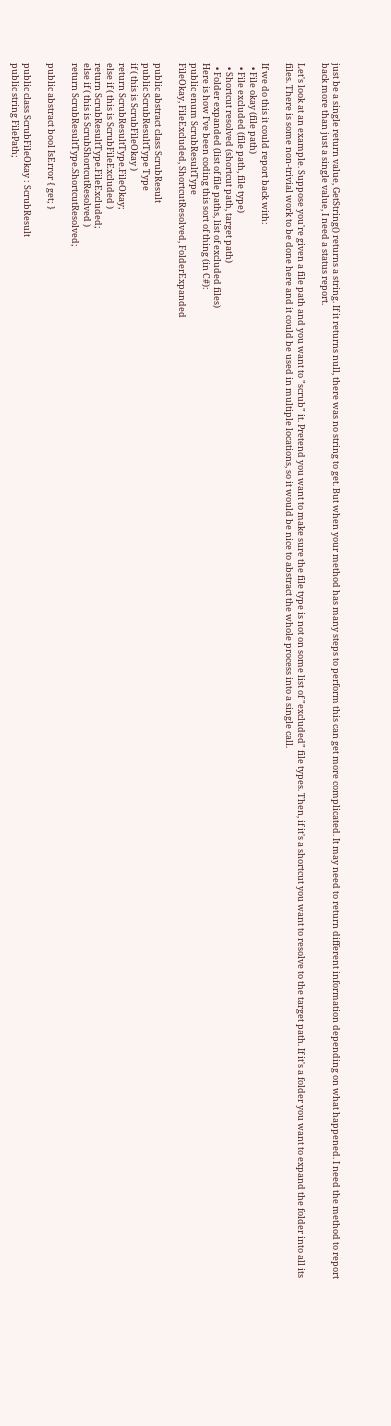just be a single return value, GetString() returns a string. If it returns null, there was no string to get. But when your method has many steps to perform this can get more complicated. It may need to return different information depending on what happened. I need the method to report back more than just a single value, I need a status report.

Let's look at an example. Suppose you're given a file path and you want to "scrub" it. Pretend you want to make sure the file type is not on some list of "excluded" file types. Then, if it's a shortcut you want to resolve to the target path. If it's a folder you want to expand the folder into all its files. There is some non-trivial work to be done here and it could be used in multiple locations, so it would be nice to abstract the whole process into a single call.

If we do this it could report back with:
  • File okay (file path)
  • File excluded (file path, file type)
  • Shortcut resolved (shortcut path, target path)
  • Folder expanded (list of file paths, list of excluded files)
Here is how I've been coding this sort of thing (in C#):
public enum ScrubResultType
FileOkay, FileExcluded, ShortcutResolved, FolderExpanded

public abstract class ScrubResult
public ScrubResultType Type
if ( this is ScrubFileOkay )
return ScrubResultType.FileOkay;
else if ( this is ScrubFileExcluded )
return ScrubResultType.FileExcluded;
else if ( this is ScrubShortcutResolved )
return ScrubResultType.ShortcutResolved;

public abstract bool IsError { get; }

public class ScrubFileOkay : ScrubResult
public string FilePath;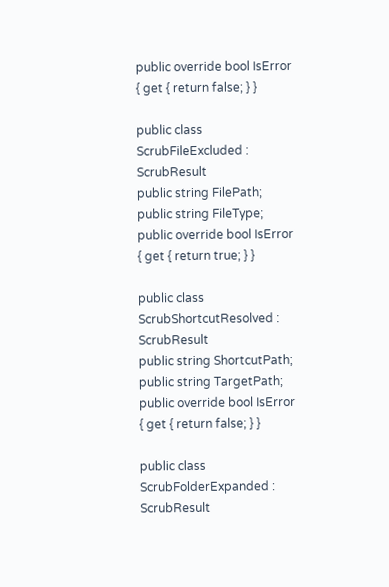public override bool IsError { get { return false; } }

public class ScrubFileExcluded : ScrubResult
public string FilePath;
public string FileType;
public override bool IsError { get { return true; } }

public class ScrubShortcutResolved : ScrubResult
public string ShortcutPath;
public string TargetPath;
public override bool IsError { get { return false; } }

public class ScrubFolderExpanded : ScrubResult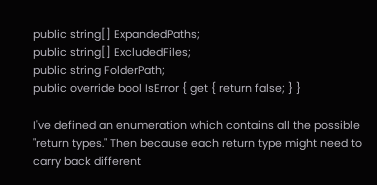public string[] ExpandedPaths;
public string[] ExcludedFiles;
public string FolderPath;
public override bool IsError { get { return false; } }

I've defined an enumeration which contains all the possible "return types." Then because each return type might need to carry back different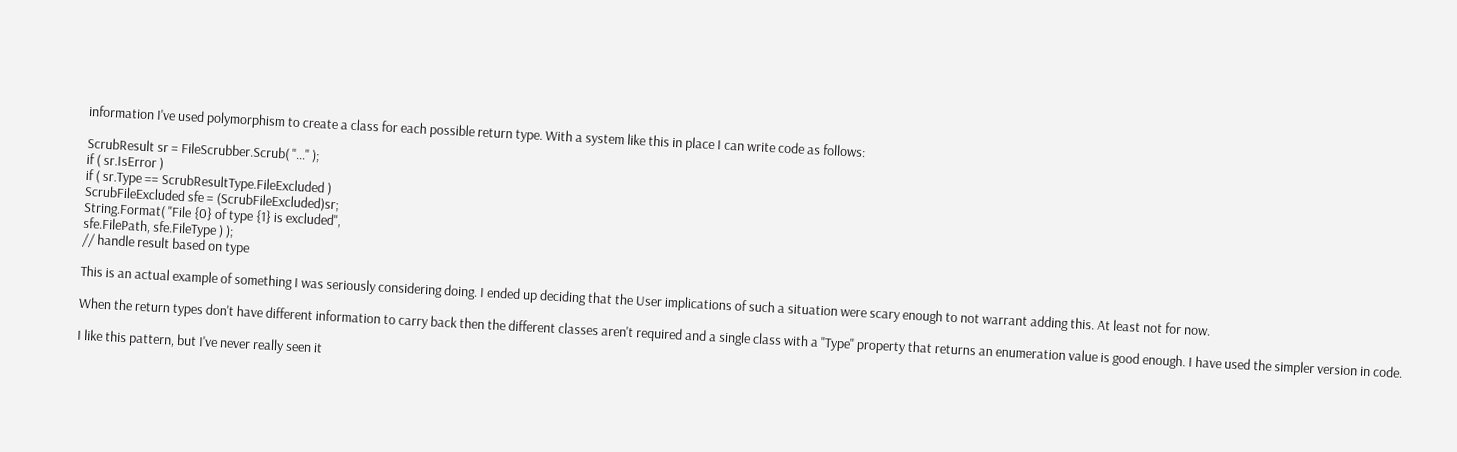information I've used polymorphism to create a class for each possible return type. With a system like this in place I can write code as follows:

ScrubResult sr = FileScrubber.Scrub( "..." );
if ( sr.IsError )
if ( sr.Type == ScrubResultType.FileExcluded )
ScrubFileExcluded sfe = (ScrubFileExcluded)sr;
String.Format( "File {0} of type {1} is excluded",
sfe.FilePath, sfe.FileType ) );
// handle result based on type

This is an actual example of something I was seriously considering doing. I ended up deciding that the User implications of such a situation were scary enough to not warrant adding this. At least not for now.

When the return types don't have different information to carry back then the different classes aren't required and a single class with a "Type" property that returns an enumeration value is good enough. I have used the simpler version in code.

I like this pattern, but I've never really seen it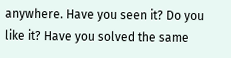anywhere. Have you seen it? Do you like it? Have you solved the same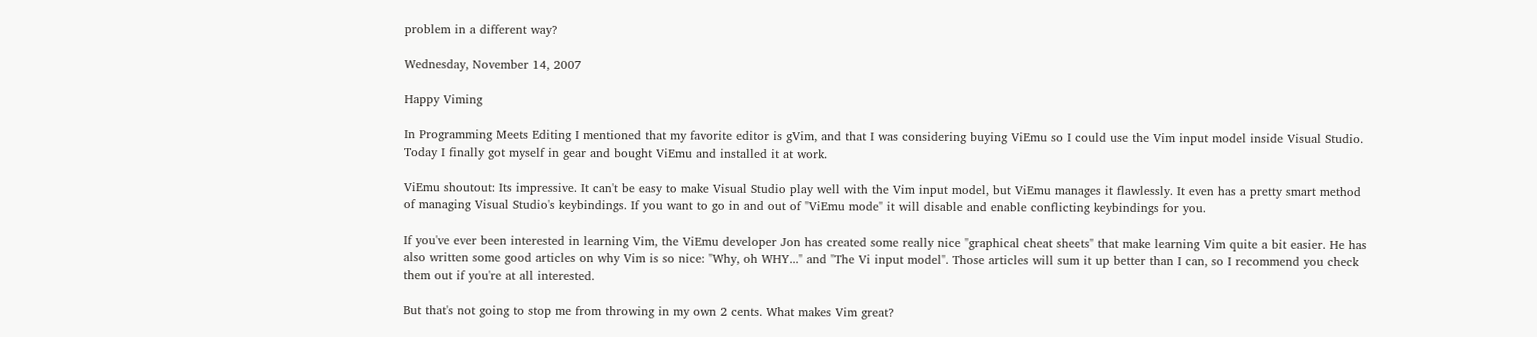problem in a different way?

Wednesday, November 14, 2007

Happy Viming

In Programming Meets Editing I mentioned that my favorite editor is gVim, and that I was considering buying ViEmu so I could use the Vim input model inside Visual Studio. Today I finally got myself in gear and bought ViEmu and installed it at work.

ViEmu shoutout: Its impressive. It can't be easy to make Visual Studio play well with the Vim input model, but ViEmu manages it flawlessly. It even has a pretty smart method of managing Visual Studio's keybindings. If you want to go in and out of "ViEmu mode" it will disable and enable conflicting keybindings for you.

If you've ever been interested in learning Vim, the ViEmu developer Jon has created some really nice "graphical cheat sheets" that make learning Vim quite a bit easier. He has also written some good articles on why Vim is so nice: "Why, oh WHY..." and "The Vi input model". Those articles will sum it up better than I can, so I recommend you check them out if you're at all interested.

But that's not going to stop me from throwing in my own 2 cents. What makes Vim great?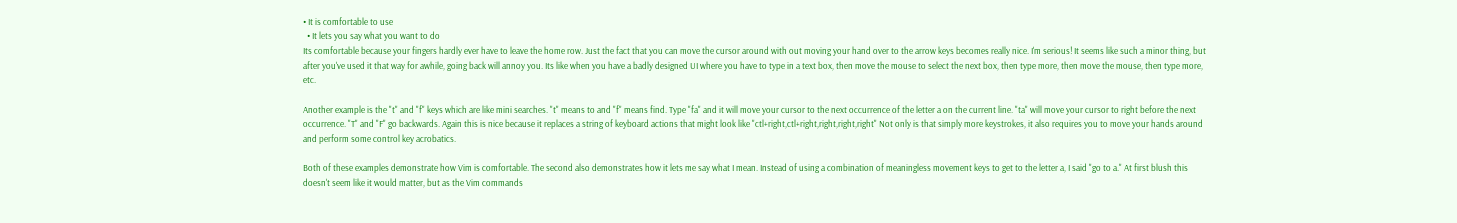• It is comfortable to use
  • It lets you say what you want to do
Its comfortable because your fingers hardly ever have to leave the home row. Just the fact that you can move the cursor around with out moving your hand over to the arrow keys becomes really nice. I'm serious! It seems like such a minor thing, but after you've used it that way for awhile, going back will annoy you. Its like when you have a badly designed UI where you have to type in a text box, then move the mouse to select the next box, then type more, then move the mouse, then type more, etc.

Another example is the "t" and "f" keys which are like mini searches. "t" means to and "f" means find. Type "fa" and it will move your cursor to the next occurrence of the letter a on the current line. "ta" will move your cursor to right before the next occurrence. "T" and "F" go backwards. Again this is nice because it replaces a string of keyboard actions that might look like "ctl+right,ctl+right,right,right,right" Not only is that simply more keystrokes, it also requires you to move your hands around and perform some control key acrobatics.

Both of these examples demonstrate how Vim is comfortable. The second also demonstrates how it lets me say what I mean. Instead of using a combination of meaningless movement keys to get to the letter a, I said "go to a." At first blush this doesn't seem like it would matter, but as the Vim commands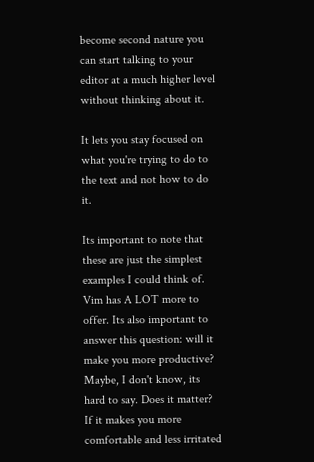become second nature you can start talking to your editor at a much higher level without thinking about it.

It lets you stay focused on what you're trying to do to the text and not how to do it.

Its important to note that these are just the simplest examples I could think of. Vim has A LOT more to offer. Its also important to answer this question: will it make you more productive? Maybe, I don't know, its hard to say. Does it matter? If it makes you more comfortable and less irritated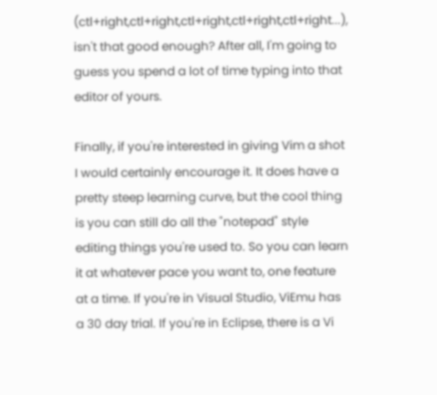(ctl+right,ctl+right,ctl+right,ctl+right,ctl+right...), isn't that good enough? After all, I'm going to guess you spend a lot of time typing into that editor of yours.

Finally, if you're interested in giving Vim a shot I would certainly encourage it. It does have a pretty steep learning curve, but the cool thing is you can still do all the "notepad" style editing things you're used to. So you can learn it at whatever pace you want to, one feature at a time. If you're in Visual Studio, ViEmu has a 30 day trial. If you're in Eclipse, there is a Vi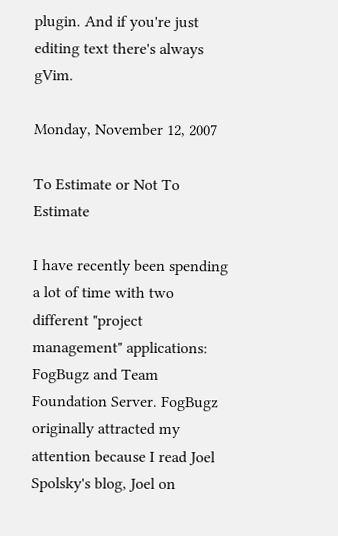plugin. And if you're just editing text there's always gVim.

Monday, November 12, 2007

To Estimate or Not To Estimate

I have recently been spending a lot of time with two different "project management" applications: FogBugz and Team Foundation Server. FogBugz originally attracted my attention because I read Joel Spolsky's blog, Joel on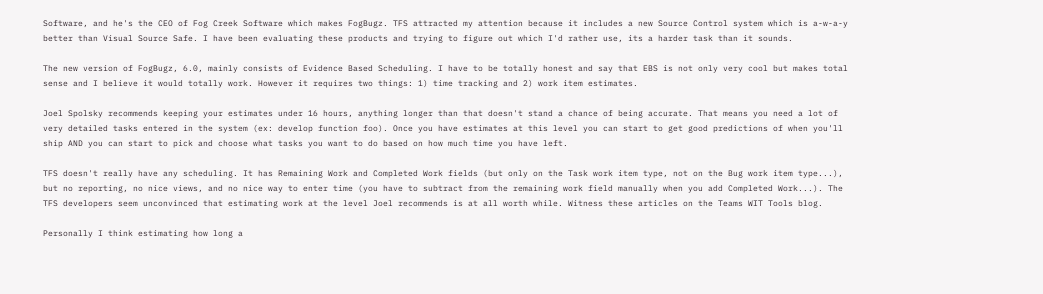Software, and he's the CEO of Fog Creek Software which makes FogBugz. TFS attracted my attention because it includes a new Source Control system which is a-w-a-y better than Visual Source Safe. I have been evaluating these products and trying to figure out which I'd rather use, its a harder task than it sounds.

The new version of FogBugz, 6.0, mainly consists of Evidence Based Scheduling. I have to be totally honest and say that EBS is not only very cool but makes total sense and I believe it would totally work. However it requires two things: 1) time tracking and 2) work item estimates.

Joel Spolsky recommends keeping your estimates under 16 hours, anything longer than that doesn't stand a chance of being accurate. That means you need a lot of very detailed tasks entered in the system (ex: develop function foo). Once you have estimates at this level you can start to get good predictions of when you'll ship AND you can start to pick and choose what tasks you want to do based on how much time you have left.

TFS doesn't really have any scheduling. It has Remaining Work and Completed Work fields (but only on the Task work item type, not on the Bug work item type...), but no reporting, no nice views, and no nice way to enter time (you have to subtract from the remaining work field manually when you add Completed Work...). The TFS developers seem unconvinced that estimating work at the level Joel recommends is at all worth while. Witness these articles on the Teams WIT Tools blog.

Personally I think estimating how long a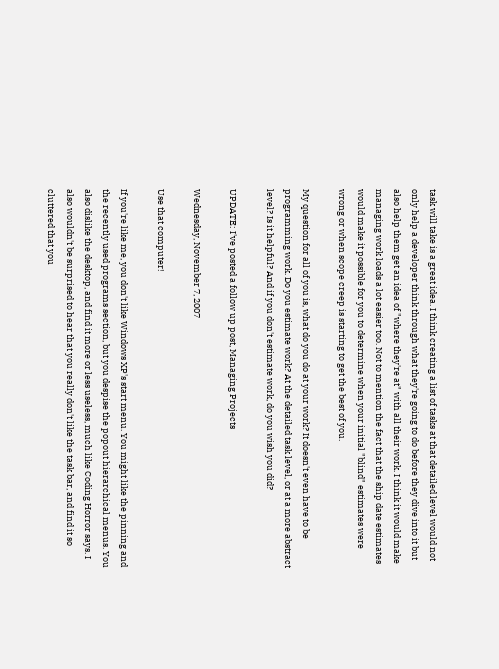task will take is a great idea. I think creating a list of tasks at that detailed level would not only help a developer think through what they're going to do before they dive into it but also help them get an idea of "where they're at" with all their work. I think it would make managing work loads a lot easier too. Not to mention the fact that the ship date estimates would make it possible for you to determine when your initial "blind" estimates were wrong or when scope creep is starting to get the best of you.

My question for all of you is, what do you do at your work? It doesn't even have to be programming work. Do you estimate work? At the detailed task level, or at a more abstract level? Is it helpful? And if you don't estimate work, do you wish you did?

UPDATE: I've posted a follow up post, Managing Projects

Wednesday, November 7, 2007

Use that computer!

If you're like me, you don't like Windows XP's start menu. You might like the pinning and the recently used programs section, but you despise the popout hierarchical menus. You also dislike the desktop, and find it more or less useless, much like Coding Horror says. I also wouldn't be surprised to hear that you really don't like the task bar, and find it so cluttered that you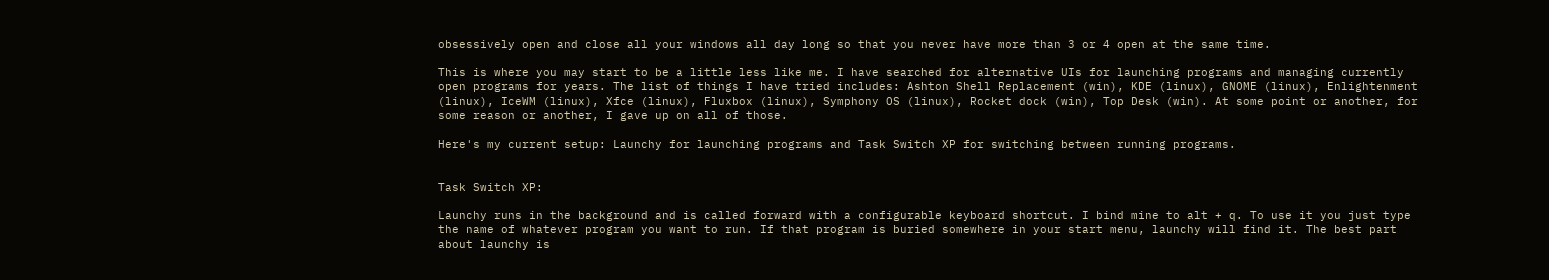obsessively open and close all your windows all day long so that you never have more than 3 or 4 open at the same time.

This is where you may start to be a little less like me. I have searched for alternative UIs for launching programs and managing currently open programs for years. The list of things I have tried includes: Ashton Shell Replacement (win), KDE (linux), GNOME (linux), Enlightenment (linux), IceWM (linux), Xfce (linux), Fluxbox (linux), Symphony OS (linux), Rocket dock (win), Top Desk (win). At some point or another, for some reason or another, I gave up on all of those.

Here's my current setup: Launchy for launching programs and Task Switch XP for switching between running programs.


Task Switch XP:

Launchy runs in the background and is called forward with a configurable keyboard shortcut. I bind mine to alt + q. To use it you just type the name of whatever program you want to run. If that program is buried somewhere in your start menu, launchy will find it. The best part about launchy is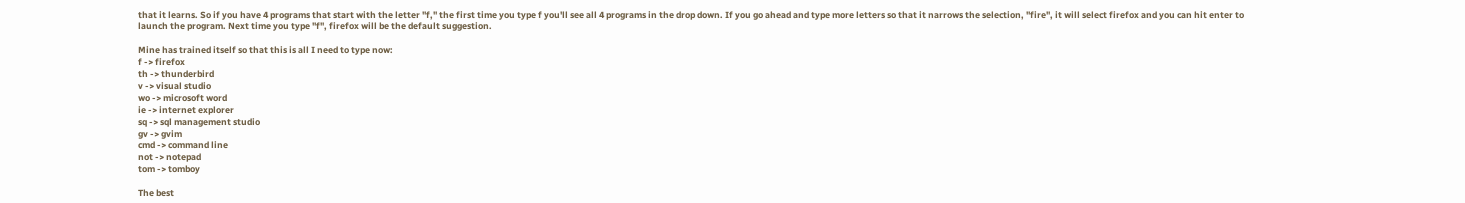that it learns. So if you have 4 programs that start with the letter "f," the first time you type f you'll see all 4 programs in the drop down. If you go ahead and type more letters so that it narrows the selection, "fire", it will select firefox and you can hit enter to launch the program. Next time you type "f", firefox will be the default suggestion.

Mine has trained itself so that this is all I need to type now:
f -> firefox
th -> thunderbird
v -> visual studio
wo -> microsoft word
ie -> internet explorer
sq -> sql management studio
gv -> gvim
cmd -> command line
not -> notepad
tom -> tomboy

The best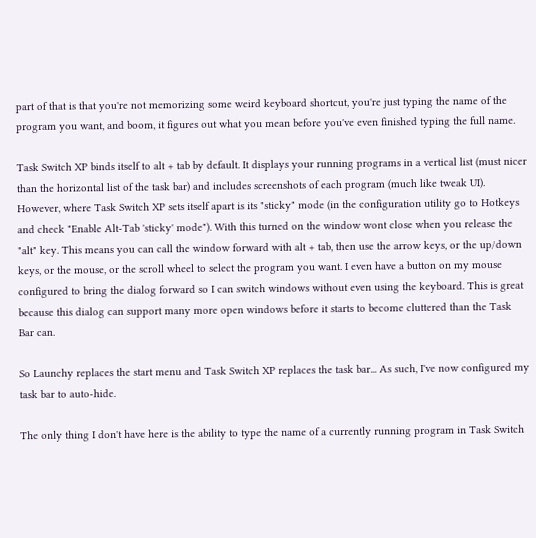part of that is that you're not memorizing some weird keyboard shortcut, you're just typing the name of the program you want, and boom, it figures out what you mean before you've even finished typing the full name.

Task Switch XP binds itself to alt + tab by default. It displays your running programs in a vertical list (must nicer than the horizontal list of the task bar) and includes screenshots of each program (much like tweak UI). However, where Task Switch XP sets itself apart is its "sticky" mode (in the configuration utility go to Hotkeys and check "Enable Alt-Tab 'sticky' mode"). With this turned on the window wont close when you release the "alt" key. This means you can call the window forward with alt + tab, then use the arrow keys, or the up/down keys, or the mouse, or the scroll wheel to select the program you want. I even have a button on my mouse configured to bring the dialog forward so I can switch windows without even using the keyboard. This is great because this dialog can support many more open windows before it starts to become cluttered than the Task Bar can.

So Launchy replaces the start menu and Task Switch XP replaces the task bar... As such, I've now configured my task bar to auto-hide.

The only thing I don't have here is the ability to type the name of a currently running program in Task Switch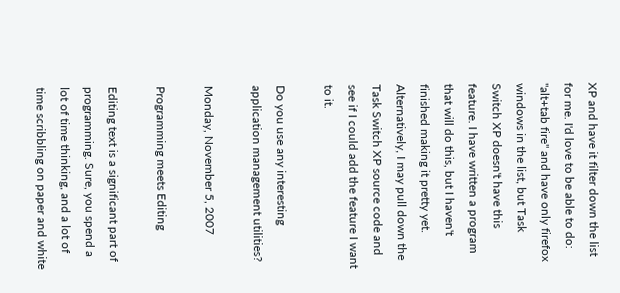XP and have it filter down the list for me. I'd love to be able to do: "alt+tab fire" and have only firefox windows in the list, but Task Switch XP doesn't have this feature. I have written a program that will do this, but I haven't finished making it pretty yet. Alternatively, I may pull down the Task Switch XP source code and see if I could add the feature I want to it.

Do you use any interesting application management utilities?

Monday, November 5, 2007

Programming meets Editing

Editing text is a significant part of programming. Sure, you spend a lot of time thinking, and a lot of time scribbling on paper and white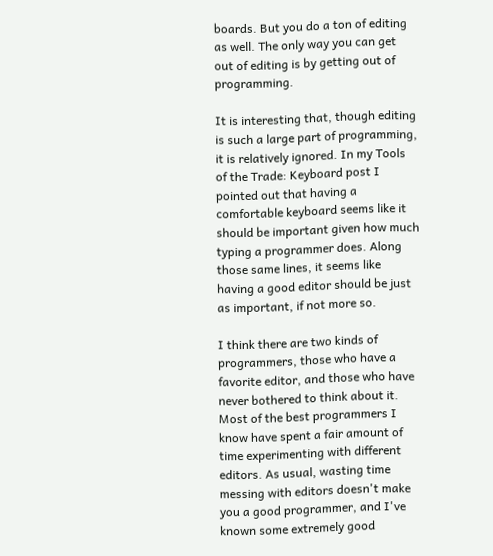boards. But you do a ton of editing as well. The only way you can get out of editing is by getting out of programming.

It is interesting that, though editing is such a large part of programming, it is relatively ignored. In my Tools of the Trade: Keyboard post I pointed out that having a comfortable keyboard seems like it should be important given how much typing a programmer does. Along those same lines, it seems like having a good editor should be just as important, if not more so.

I think there are two kinds of programmers, those who have a favorite editor, and those who have never bothered to think about it. Most of the best programmers I know have spent a fair amount of time experimenting with different editors. As usual, wasting time messing with editors doesn't make you a good programmer, and I've known some extremely good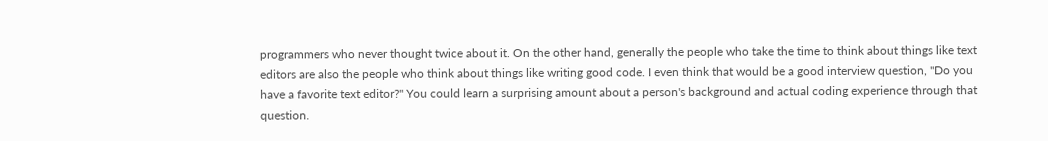programmers who never thought twice about it. On the other hand, generally the people who take the time to think about things like text editors are also the people who think about things like writing good code. I even think that would be a good interview question, "Do you have a favorite text editor?" You could learn a surprising amount about a person's background and actual coding experience through that question.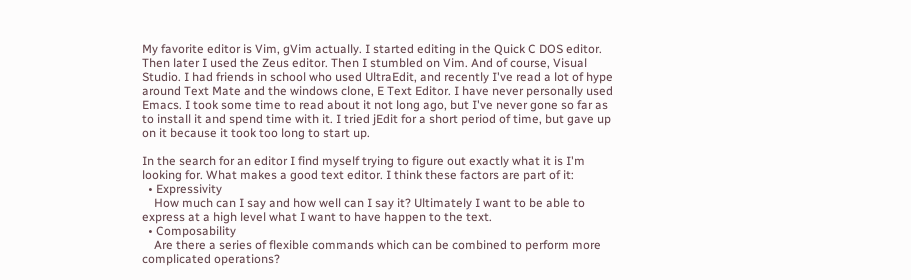My favorite editor is Vim, gVim actually. I started editing in the Quick C DOS editor. Then later I used the Zeus editor. Then I stumbled on Vim. And of course, Visual Studio. I had friends in school who used UltraEdit, and recently I've read a lot of hype around Text Mate and the windows clone, E Text Editor. I have never personally used Emacs. I took some time to read about it not long ago, but I've never gone so far as to install it and spend time with it. I tried jEdit for a short period of time, but gave up on it because it took too long to start up.

In the search for an editor I find myself trying to figure out exactly what it is I'm looking for. What makes a good text editor. I think these factors are part of it:
  • Expressivity
    How much can I say and how well can I say it? Ultimately I want to be able to express at a high level what I want to have happen to the text.
  • Composability
    Are there a series of flexible commands which can be combined to perform more complicated operations?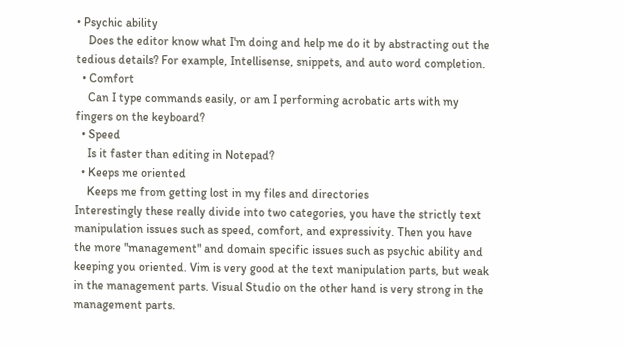• Psychic ability
    Does the editor know what I'm doing and help me do it by abstracting out the tedious details? For example, Intellisense, snippets, and auto word completion.
  • Comfort
    Can I type commands easily, or am I performing acrobatic arts with my fingers on the keyboard?
  • Speed
    Is it faster than editing in Notepad?
  • Keeps me oriented
    Keeps me from getting lost in my files and directories
Interestingly these really divide into two categories, you have the strictly text manipulation issues such as speed, comfort, and expressivity. Then you have the more "management" and domain specific issues such as psychic ability and keeping you oriented. Vim is very good at the text manipulation parts, but weak in the management parts. Visual Studio on the other hand is very strong in the management parts.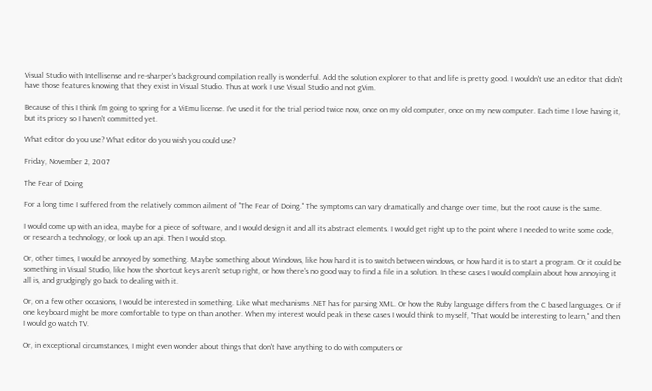Visual Studio with Intellisense and re-sharper's background compilation really is wonderful. Add the solution explorer to that and life is pretty good. I wouldn't use an editor that didn't have those features knowing that they exist in Visual Studio. Thus at work I use Visual Studio and not gVim.

Because of this I think I'm going to spring for a ViEmu license. I've used it for the trial period twice now, once on my old computer, once on my new computer. Each time I love having it, but its pricey so I haven't committed yet.

What editor do you use? What editor do you wish you could use?

Friday, November 2, 2007

The Fear of Doing

For a long time I suffered from the relatively common ailment of "The Fear of Doing." The symptoms can vary dramatically and change over time, but the root cause is the same.

I would come up with an idea, maybe for a piece of software, and I would design it and all its abstract elements. I would get right up to the point where I needed to write some code, or research a technology, or look up an api. Then I would stop.

Or, other times, I would be annoyed by something. Maybe something about Windows, like how hard it is to switch between windows, or how hard it is to start a program. Or it could be something in Visual Studio, like how the shortcut keys aren't setup right, or how there's no good way to find a file in a solution. In these cases I would complain about how annoying it all is, and grudgingly go back to dealing with it.

Or, on a few other occasions, I would be interested in something. Like what mechanisms .NET has for parsing XML. Or how the Ruby language differs from the C based languages. Or if one keyboard might be more comfortable to type on than another. When my interest would peak in these cases I would think to myself, "That would be interesting to learn," and then I would go watch TV.

Or, in exceptional circumstances, I might even wonder about things that don't have anything to do with computers or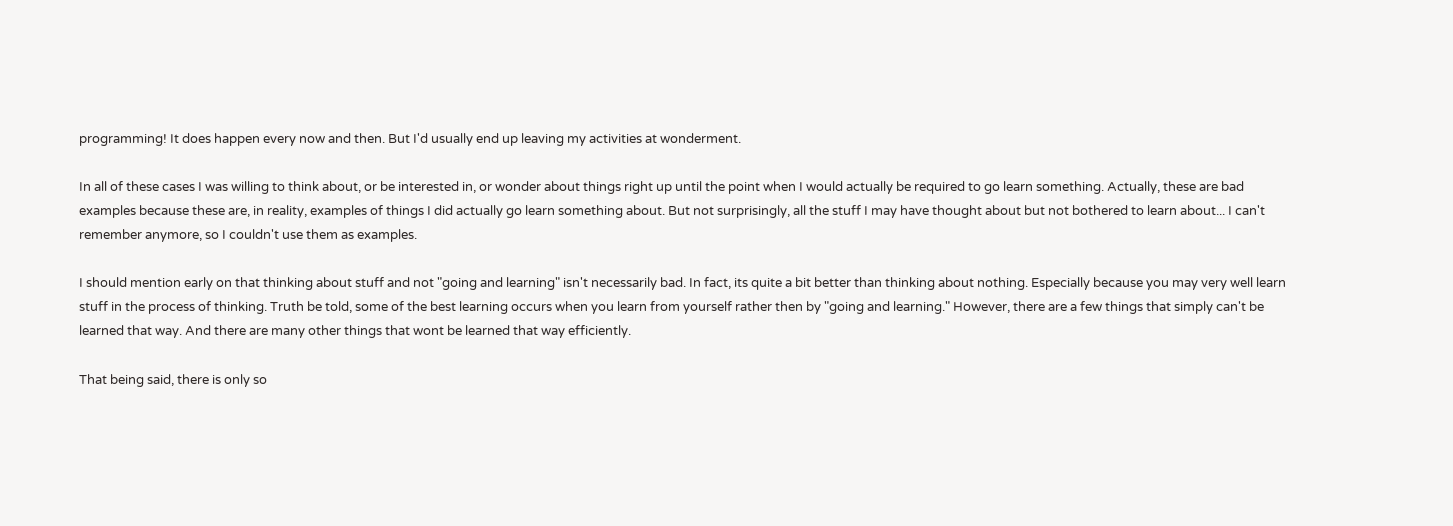programming! It does happen every now and then. But I'd usually end up leaving my activities at wonderment.

In all of these cases I was willing to think about, or be interested in, or wonder about things right up until the point when I would actually be required to go learn something. Actually, these are bad examples because these are, in reality, examples of things I did actually go learn something about. But not surprisingly, all the stuff I may have thought about but not bothered to learn about... I can't remember anymore, so I couldn't use them as examples.

I should mention early on that thinking about stuff and not "going and learning" isn't necessarily bad. In fact, its quite a bit better than thinking about nothing. Especially because you may very well learn stuff in the process of thinking. Truth be told, some of the best learning occurs when you learn from yourself rather then by "going and learning." However, there are a few things that simply can't be learned that way. And there are many other things that wont be learned that way efficiently.

That being said, there is only so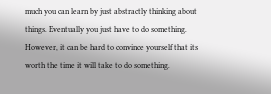much you can learn by just abstractly thinking about things. Eventually you just have to do something. However, it can be hard to convince yourself that its worth the time it will take to do something.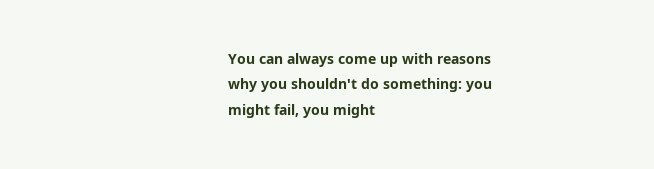You can always come up with reasons why you shouldn't do something: you might fail, you might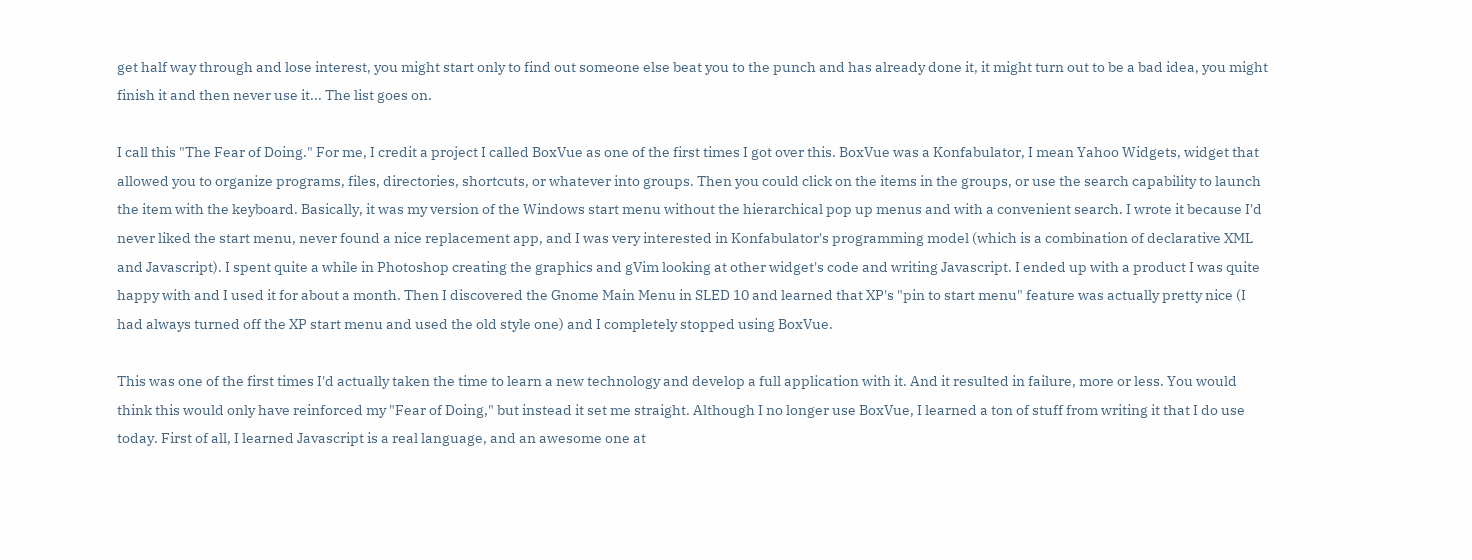get half way through and lose interest, you might start only to find out someone else beat you to the punch and has already done it, it might turn out to be a bad idea, you might finish it and then never use it... The list goes on.

I call this "The Fear of Doing." For me, I credit a project I called BoxVue as one of the first times I got over this. BoxVue was a Konfabulator, I mean Yahoo Widgets, widget that allowed you to organize programs, files, directories, shortcuts, or whatever into groups. Then you could click on the items in the groups, or use the search capability to launch the item with the keyboard. Basically, it was my version of the Windows start menu without the hierarchical pop up menus and with a convenient search. I wrote it because I'd never liked the start menu, never found a nice replacement app, and I was very interested in Konfabulator's programming model (which is a combination of declarative XML and Javascript). I spent quite a while in Photoshop creating the graphics and gVim looking at other widget's code and writing Javascript. I ended up with a product I was quite happy with and I used it for about a month. Then I discovered the Gnome Main Menu in SLED 10 and learned that XP's "pin to start menu" feature was actually pretty nice (I had always turned off the XP start menu and used the old style one) and I completely stopped using BoxVue.

This was one of the first times I'd actually taken the time to learn a new technology and develop a full application with it. And it resulted in failure, more or less. You would think this would only have reinforced my "Fear of Doing," but instead it set me straight. Although I no longer use BoxVue, I learned a ton of stuff from writing it that I do use today. First of all, I learned Javascript is a real language, and an awesome one at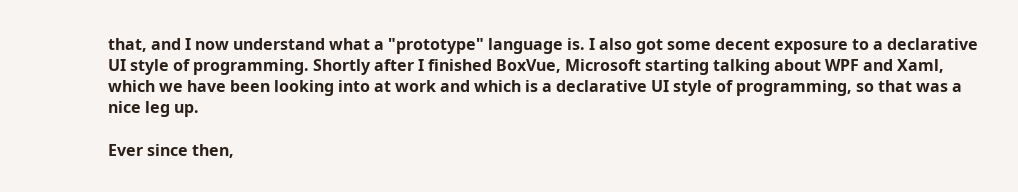that, and I now understand what a "prototype" language is. I also got some decent exposure to a declarative UI style of programming. Shortly after I finished BoxVue, Microsoft starting talking about WPF and Xaml, which we have been looking into at work and which is a declarative UI style of programming, so that was a nice leg up.

Ever since then,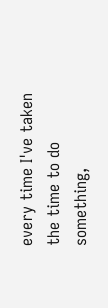every time I've taken the time to do something,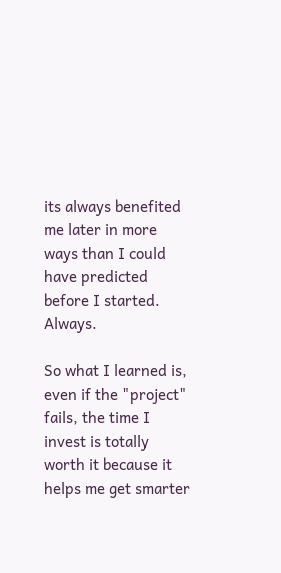its always benefited me later in more ways than I could have predicted before I started. Always.

So what I learned is, even if the "project" fails, the time I invest is totally worth it because it helps me get smarter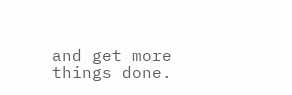and get more things done.